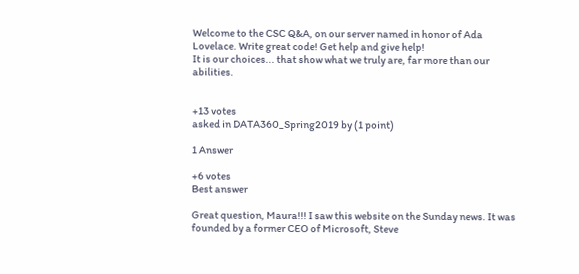Welcome to the CSC Q&A, on our server named in honor of Ada Lovelace. Write great code! Get help and give help!
It is our choices... that show what we truly are, far more than our abilities.


+13 votes
asked in DATA360_Spring2019 by (1 point)

1 Answer

+6 votes
Best answer

Great question, Maura!!! I saw this website on the Sunday news. It was founded by a former CEO of Microsoft, Steve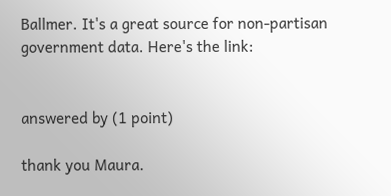Ballmer. It's a great source for non-partisan government data. Here's the link:


answered by (1 point)

thank you Maura.